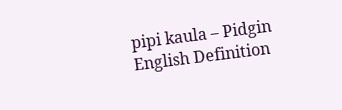pipi kaula – Pidgin English Definition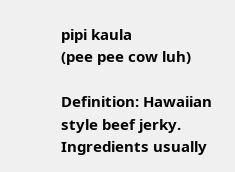pipi kaula
(pee pee cow luh)

Definition: Hawaiian style beef jerky. Ingredients usually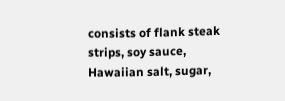consists of flank steak strips, soy sauce, Hawaiian salt, sugar,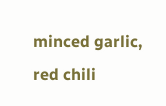minced garlic, red chili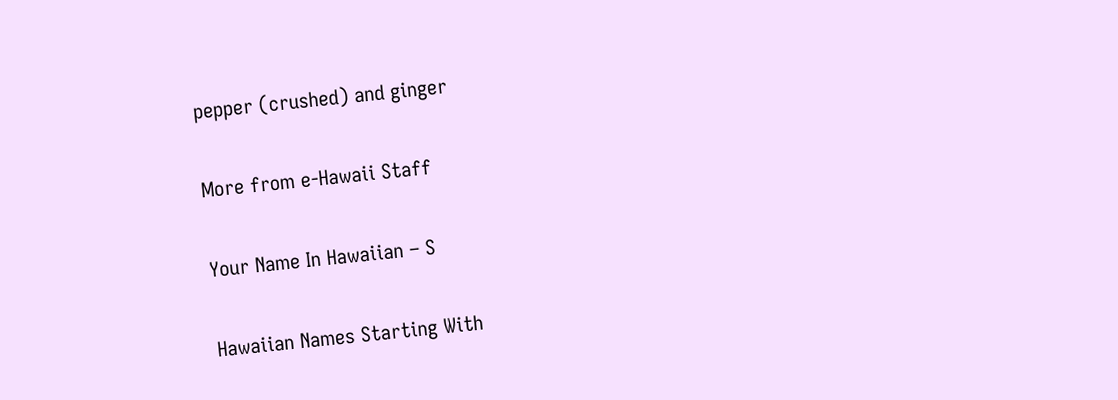pepper (crushed) and ginger

More from e-Hawaii Staff

Your Name In Hawaiian – S

Hawaiian Names Starting With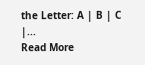the Letter: A | B | C |...
Read More